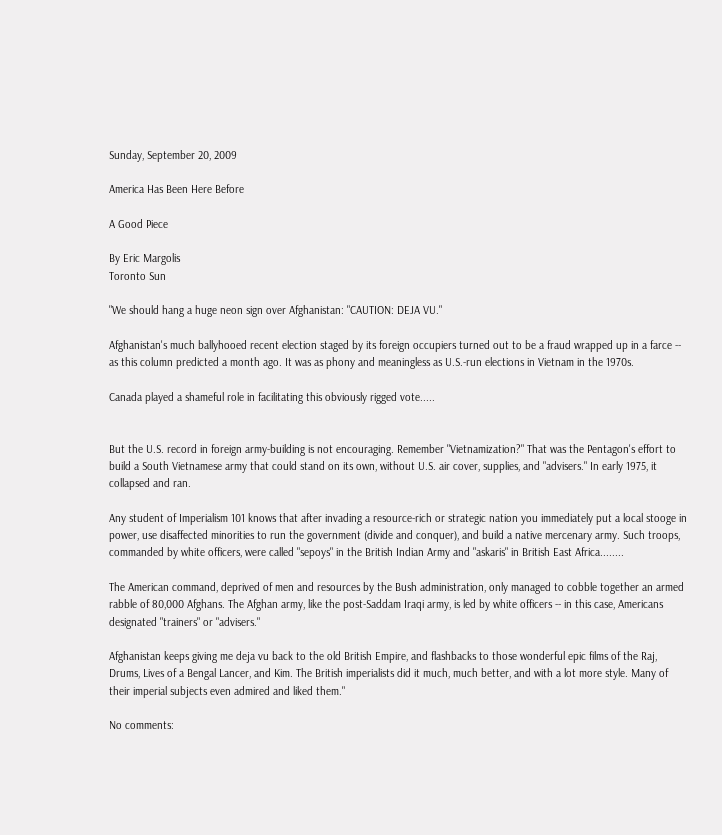Sunday, September 20, 2009

America Has Been Here Before

A Good Piece

By Eric Margolis
Toronto Sun

"We should hang a huge neon sign over Afghanistan: "CAUTION: DEJA VU."

Afghanistan's much ballyhooed recent election staged by its foreign occupiers turned out to be a fraud wrapped up in a farce -- as this column predicted a month ago. It was as phony and meaningless as U.S.-run elections in Vietnam in the 1970s.

Canada played a shameful role in facilitating this obviously rigged vote.....


But the U.S. record in foreign army-building is not encouraging. Remember "Vietnamization?" That was the Pentagon's effort to build a South Vietnamese army that could stand on its own, without U.S. air cover, supplies, and "advisers." In early 1975, it collapsed and ran.

Any student of Imperialism 101 knows that after invading a resource-rich or strategic nation you immediately put a local stooge in power, use disaffected minorities to run the government (divide and conquer), and build a native mercenary army. Such troops, commanded by white officers, were called "sepoys" in the British Indian Army and "askaris" in British East Africa........

The American command, deprived of men and resources by the Bush administration, only managed to cobble together an armed rabble of 80,000 Afghans. The Afghan army, like the post-Saddam Iraqi army, is led by white officers -- in this case, Americans designated "trainers" or "advisers."

Afghanistan keeps giving me deja vu back to the old British Empire, and flashbacks to those wonderful epic films of the Raj, Drums, Lives of a Bengal Lancer, and Kim. The British imperialists did it much, much better, and with a lot more style. Many of their imperial subjects even admired and liked them."

No comments: